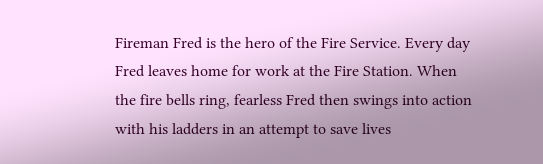Fireman Fred is the hero of the Fire Service. Every day Fred leaves home for work at the Fire Station. When the fire bells ring, fearless Fred then swings into action with his ladders in an attempt to save lives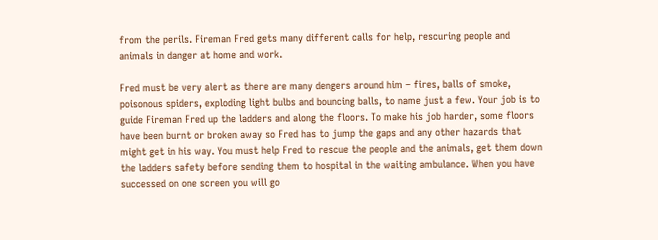from the perils. Fireman Fred gets many different calls for help, rescuring people and animals in danger at home and work.

Fred must be very alert as there are many dengers around him – fires, balls of smoke, poisonous spiders, exploding light bulbs and bouncing balls, to name just a few. Your job is to guide Fireman Fred up the ladders and along the floors. To make his job harder, some floors have been burnt or broken away so Fred has to jump the gaps and any other hazards that might get in his way. You must help Fred to rescue the people and the animals, get them down the ladders safety before sending them to hospital in the waiting ambulance. When you have successed on one screen you will go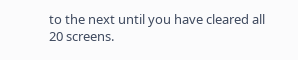to the next until you have cleared all 20 screens.